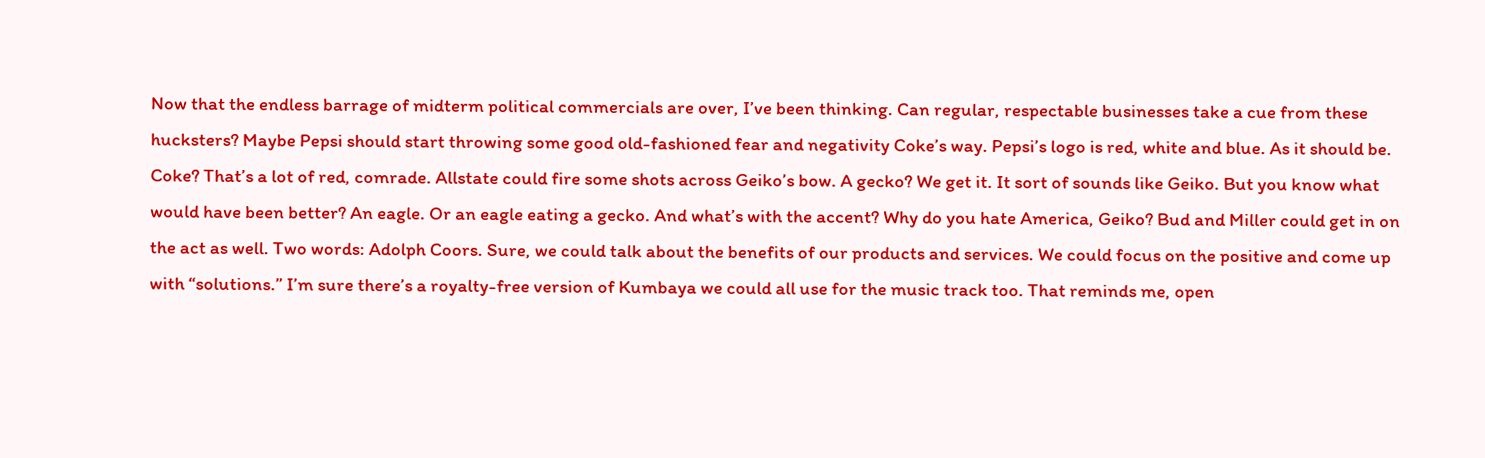Now that the endless barrage of midterm political commercials are over, I’ve been thinking. Can regular, respectable businesses take a cue from these hucksters? Maybe Pepsi should start throwing some good old-fashioned fear and negativity Coke’s way. Pepsi’s logo is red, white and blue. As it should be. Coke? That’s a lot of red, comrade. Allstate could fire some shots across Geiko’s bow. A gecko? We get it. It sort of sounds like Geiko. But you know what would have been better? An eagle. Or an eagle eating a gecko. And what’s with the accent? Why do you hate America, Geiko? Bud and Miller could get in on the act as well. Two words: Adolph Coors. Sure, we could talk about the benefits of our products and services. We could focus on the positive and come up with “solutions.” I’m sure there’s a royalty-free version of Kumbaya we could all use for the music track too. That reminds me, open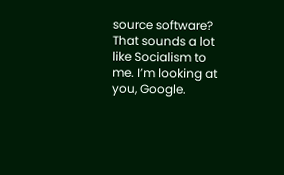source software? That sounds a lot like Socialism to me. I’m looking at you, Google.